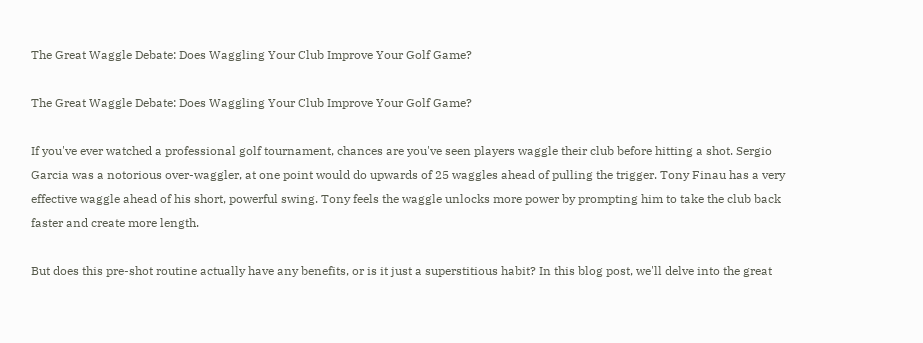The Great Waggle Debate: Does Waggling Your Club Improve Your Golf Game?

The Great Waggle Debate: Does Waggling Your Club Improve Your Golf Game?

If you've ever watched a professional golf tournament, chances are you've seen players waggle their club before hitting a shot. Sergio Garcia was a notorious over-waggler, at one point would do upwards of 25 waggles ahead of pulling the trigger. Tony Finau has a very effective waggle ahead of his short, powerful swing. Tony feels the waggle unlocks more power by prompting him to take the club back faster and create more length.

But does this pre-shot routine actually have any benefits, or is it just a superstitious habit? In this blog post, we'll delve into the great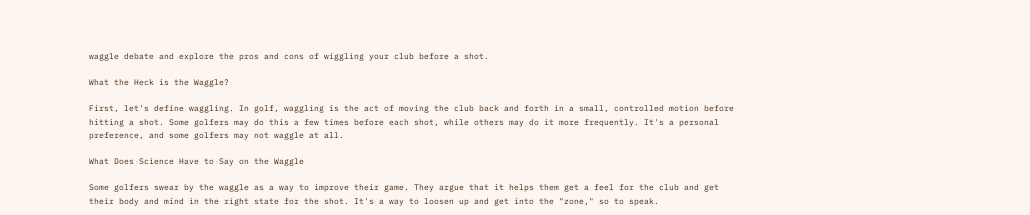waggle debate and explore the pros and cons of wiggling your club before a shot.

What the Heck is the Waggle?

First, let's define waggling. In golf, waggling is the act of moving the club back and forth in a small, controlled motion before hitting a shot. Some golfers may do this a few times before each shot, while others may do it more frequently. It's a personal preference, and some golfers may not waggle at all.

What Does Science Have to Say on the Waggle

Some golfers swear by the waggle as a way to improve their game. They argue that it helps them get a feel for the club and get their body and mind in the right state for the shot. It's a way to loosen up and get into the "zone," so to speak.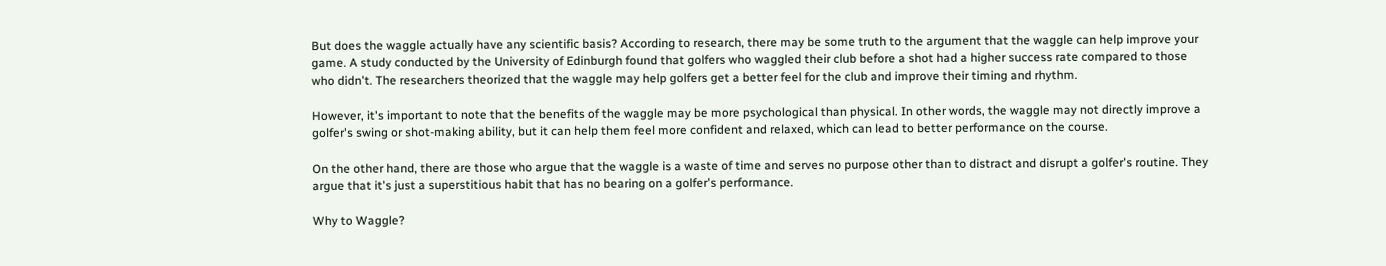But does the waggle actually have any scientific basis? According to research, there may be some truth to the argument that the waggle can help improve your game. A study conducted by the University of Edinburgh found that golfers who waggled their club before a shot had a higher success rate compared to those who didn't. The researchers theorized that the waggle may help golfers get a better feel for the club and improve their timing and rhythm.

However, it's important to note that the benefits of the waggle may be more psychological than physical. In other words, the waggle may not directly improve a golfer's swing or shot-making ability, but it can help them feel more confident and relaxed, which can lead to better performance on the course.

On the other hand, there are those who argue that the waggle is a waste of time and serves no purpose other than to distract and disrupt a golfer's routine. They argue that it's just a superstitious habit that has no bearing on a golfer's performance.

Why to Waggle?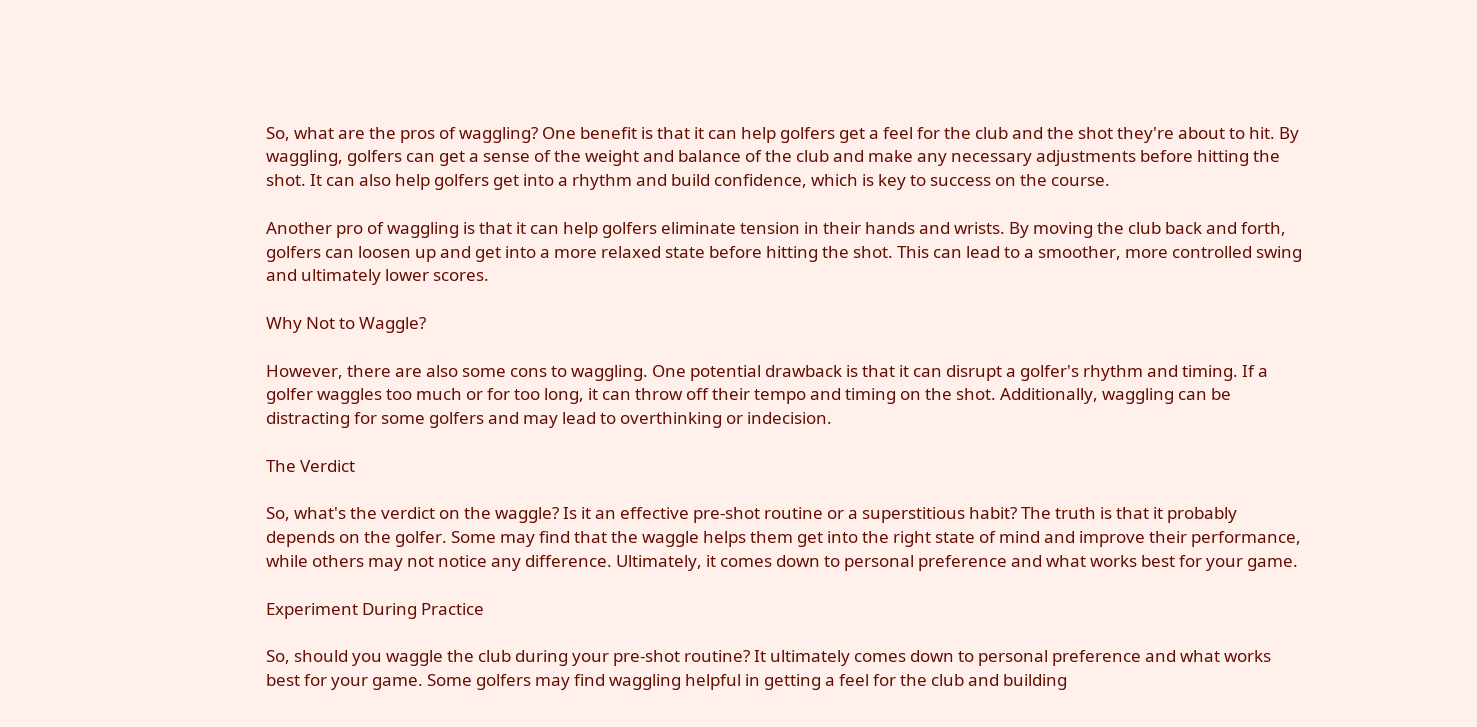So, what are the pros of waggling? One benefit is that it can help golfers get a feel for the club and the shot they're about to hit. By waggling, golfers can get a sense of the weight and balance of the club and make any necessary adjustments before hitting the shot. It can also help golfers get into a rhythm and build confidence, which is key to success on the course.

Another pro of waggling is that it can help golfers eliminate tension in their hands and wrists. By moving the club back and forth, golfers can loosen up and get into a more relaxed state before hitting the shot. This can lead to a smoother, more controlled swing and ultimately lower scores.

Why Not to Waggle?

However, there are also some cons to waggling. One potential drawback is that it can disrupt a golfer's rhythm and timing. If a golfer waggles too much or for too long, it can throw off their tempo and timing on the shot. Additionally, waggling can be distracting for some golfers and may lead to overthinking or indecision.

The Verdict

So, what's the verdict on the waggle? Is it an effective pre-shot routine or a superstitious habit? The truth is that it probably depends on the golfer. Some may find that the waggle helps them get into the right state of mind and improve their performance, while others may not notice any difference. Ultimately, it comes down to personal preference and what works best for your game.

Experiment During Practice

So, should you waggle the club during your pre-shot routine? It ultimately comes down to personal preference and what works best for your game. Some golfers may find waggling helpful in getting a feel for the club and building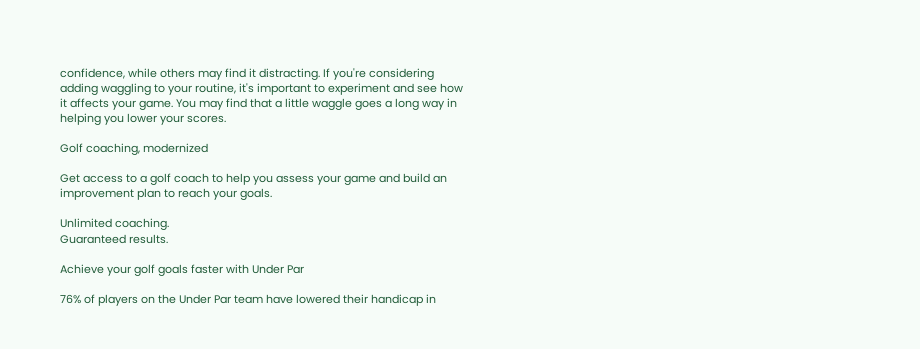confidence, while others may find it distracting. If you're considering adding waggling to your routine, it's important to experiment and see how it affects your game. You may find that a little waggle goes a long way in helping you lower your scores.

Golf coaching, modernized

Get access to a golf coach to help you assess your game and build an improvement plan to reach your goals.

Unlimited coaching.
Guaranteed results.

Achieve your golf goals faster with Under Par

76% of players on the Under Par team have lowered their handicap in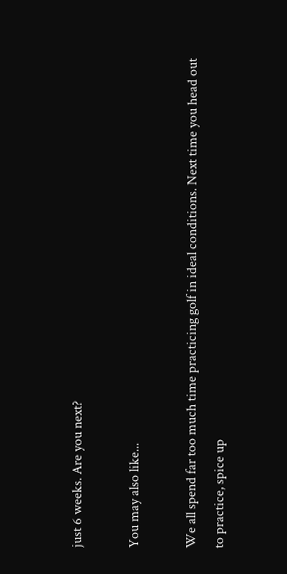just 6 weeks. Are you next?

You may also like...

We all spend far too much time practicing golf in ideal conditions. Next time you head out to practice, spice up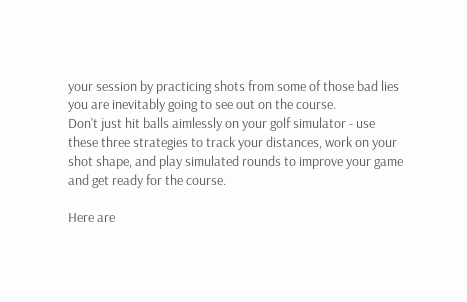your session by practicing shots from some of those bad lies you are inevitably going to see out on the course.
Don't just hit balls aimlessly on your golf simulator - use these three strategies to track your distances, work on your shot shape, and play simulated rounds to improve your game and get ready for the course.

Here are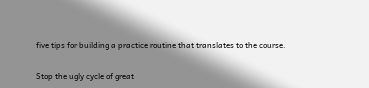five tips for building a practice routine that translates to the course.

Stop the ugly cycle of great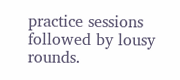practice sessions followed by lousy rounds.